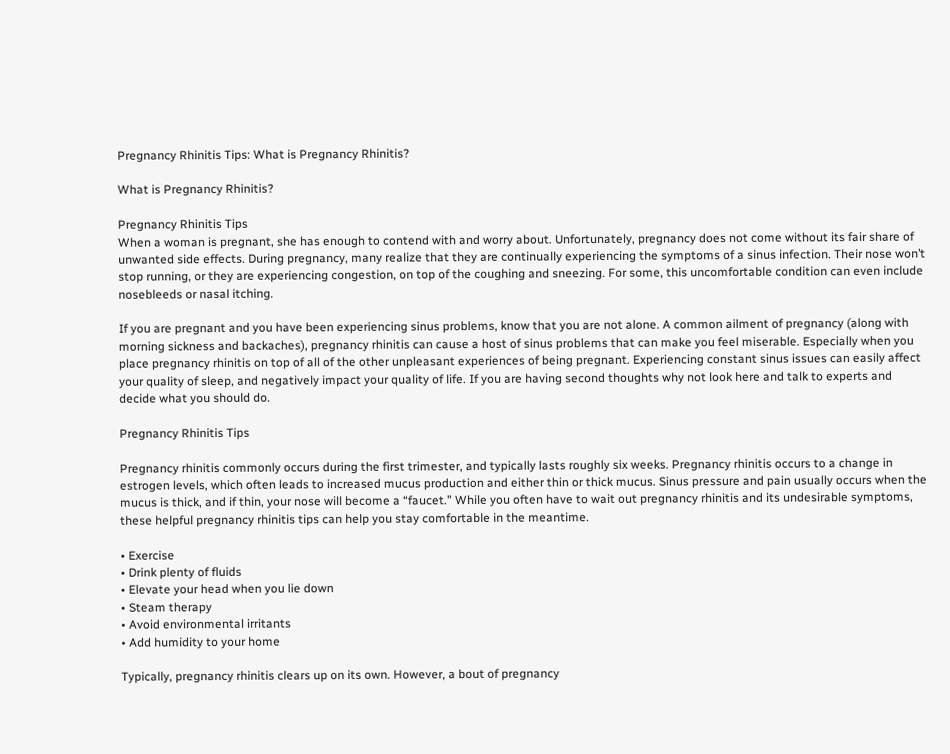Pregnancy Rhinitis Tips: What is Pregnancy Rhinitis?

What is Pregnancy Rhinitis?

Pregnancy Rhinitis Tips
When a woman is pregnant, she has enough to contend with and worry about. Unfortunately, pregnancy does not come without its fair share of unwanted side effects. During pregnancy, many realize that they are continually experiencing the symptoms of a sinus infection. Their nose won’t stop running, or they are experiencing congestion, on top of the coughing and sneezing. For some, this uncomfortable condition can even include nosebleeds or nasal itching.

If you are pregnant and you have been experiencing sinus problems, know that you are not alone. A common ailment of pregnancy (along with morning sickness and backaches), pregnancy rhinitis can cause a host of sinus problems that can make you feel miserable. Especially when you place pregnancy rhinitis on top of all of the other unpleasant experiences of being pregnant. Experiencing constant sinus issues can easily affect your quality of sleep, and negatively impact your quality of life. If you are having second thoughts why not look here and talk to experts and decide what you should do.

Pregnancy Rhinitis Tips

Pregnancy rhinitis commonly occurs during the first trimester, and typically lasts roughly six weeks. Pregnancy rhinitis occurs to a change in estrogen levels, which often leads to increased mucus production and either thin or thick mucus. Sinus pressure and pain usually occurs when the mucus is thick, and if thin, your nose will become a “faucet.” While you often have to wait out pregnancy rhinitis and its undesirable symptoms, these helpful pregnancy rhinitis tips can help you stay comfortable in the meantime.

• Exercise
• Drink plenty of fluids
• Elevate your head when you lie down
• Steam therapy
• Avoid environmental irritants
• Add humidity to your home

Typically, pregnancy rhinitis clears up on its own. However, a bout of pregnancy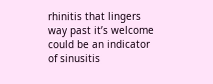rhinitis that lingers way past it’s welcome could be an indicator of sinusitis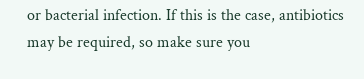or bacterial infection. If this is the case, antibiotics may be required, so make sure you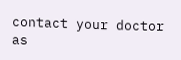contact your doctor as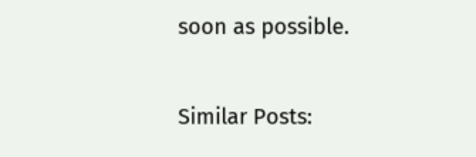soon as possible.

Similar Posts: